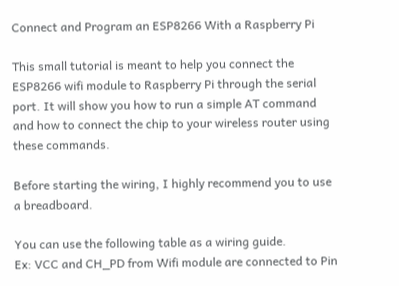Connect and Program an ESP8266 With a Raspberry Pi

This small tutorial is meant to help you connect the ESP8266 wifi module to Raspberry Pi through the serial port. It will show you how to run a simple AT command and how to connect the chip to your wireless router using these commands.

Before starting the wiring, I highly recommend you to use a breadboard.

You can use the following table as a wiring guide.
Ex: VCC and CH_PD from Wifi module are connected to Pin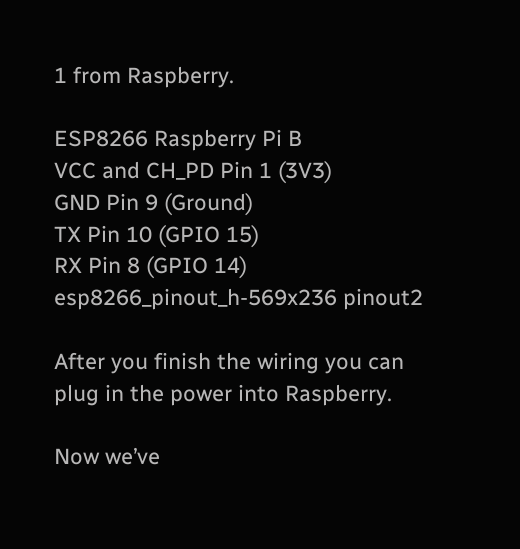1 from Raspberry.

ESP8266 Raspberry Pi B
VCC and CH_PD Pin 1 (3V3)
GND Pin 9 (Ground)
TX Pin 10 (GPIO 15)
RX Pin 8 (GPIO 14)
esp8266_pinout_h-569x236 pinout2

After you finish the wiring you can plug in the power into Raspberry.

Now we’ve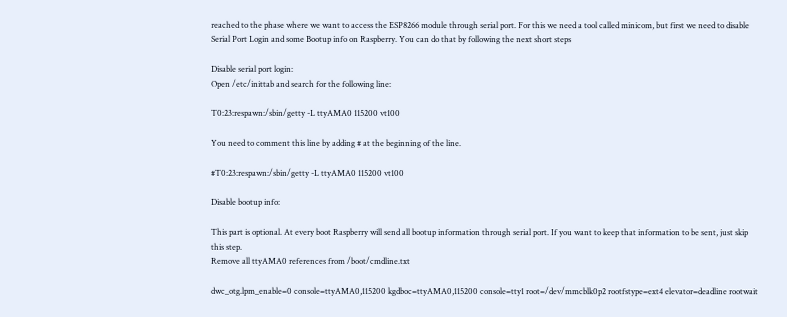reached to the phase where we want to access the ESP8266 module through serial port. For this we need a tool called minicom, but first we need to disable Serial Port Login and some Bootup info on Raspberry. You can do that by following the next short steps

Disable serial port login:
Open /etc/inittab and search for the following line:

T0:23:respawn:/sbin/getty -L ttyAMA0 115200 vt100

You need to comment this line by adding # at the beginning of the line.

#T0:23:respawn:/sbin/getty -L ttyAMA0 115200 vt100

Disable bootup info:

This part is optional. At every boot Raspberry will send all bootup information through serial port. If you want to keep that information to be sent, just skip this step.
Remove all ttyAMA0 references from /boot/cmdline.txt

dwc_otg.lpm_enable=0 console=ttyAMA0,115200 kgdboc=ttyAMA0,115200 console=tty1 root=/dev/mmcblk0p2 rootfstype=ext4 elevator=deadline rootwait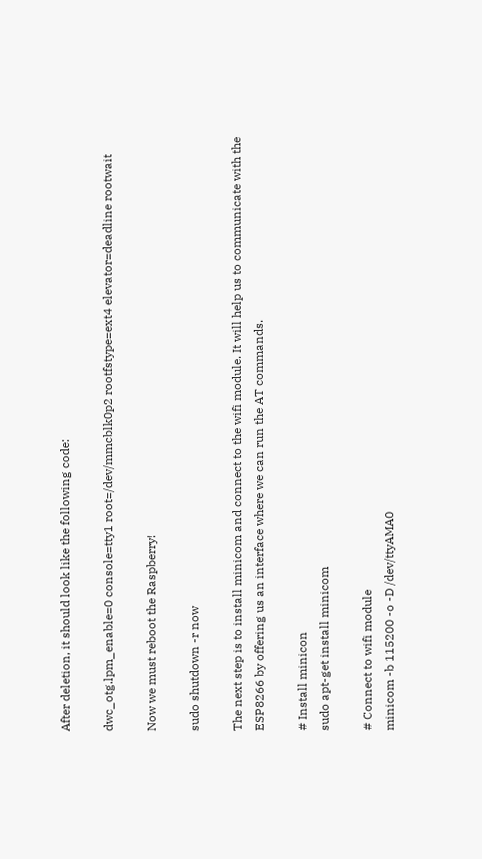After deletion, it should look like the following code:

dwc_otg.lpm_enable=0 console=tty1 root=/dev/mmcblk0p2 rootfstype=ext4 elevator=deadline rootwait

Now we must reboot the Raspberry!

sudo shutdown -r now

The next step is to install minicom and connect to the wifi module. It will help us to communicate with the ESP8266 by offering us an interface where we can run the AT commands.

# Install minicon
sudo apt-get install minicom

# Connect to wifi module
minicom -b 115200 -o -D /dev/ttyAMA0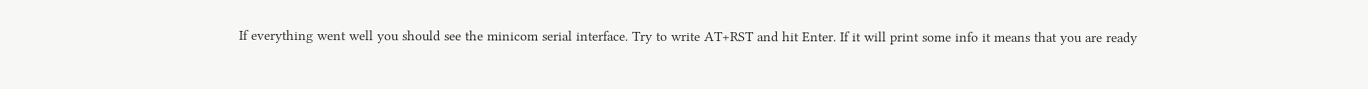If everything went well you should see the minicom serial interface. Try to write AT+RST and hit Enter. If it will print some info it means that you are ready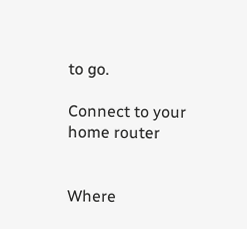to go.

Connect to your home router


Where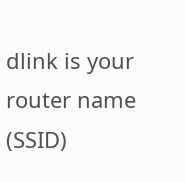dlink is your router name (SSID)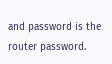and password is the router password.